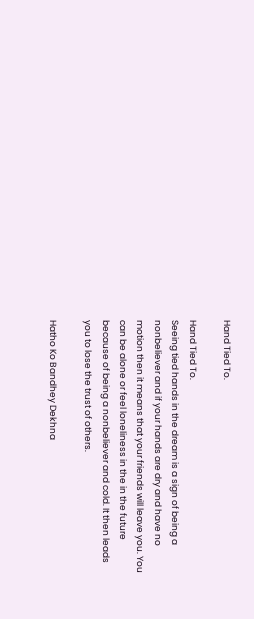Hand Tied To.

Hand Tied To.
Seeing tied hands in the dream is a sign of being a nonbeliever and if your hands are dry and have no motion then it means that your friends will leave you. You can be alone or feel loneliness in the in the future because of being a nonbeliever and cold. It then leads you to lose the trust of others.

Hatho Ko Bandhey Dekhna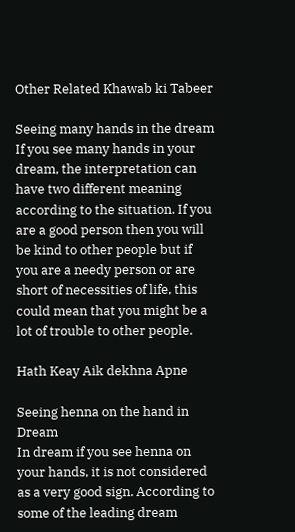Other Related Khawab ki Tabeer

Seeing many hands in the dream
If you see many hands in your dream, the interpretation can have two different meaning according to the situation. If you are a good person then you will be kind to other people but if you are a needy person or are short of necessities of life, this could mean that you might be a lot of trouble to other people.

Hath Keay Aik dekhna Apne

Seeing henna on the hand in Dream
In dream if you see henna on your hands, it is not considered as a very good sign. According to some of the leading dream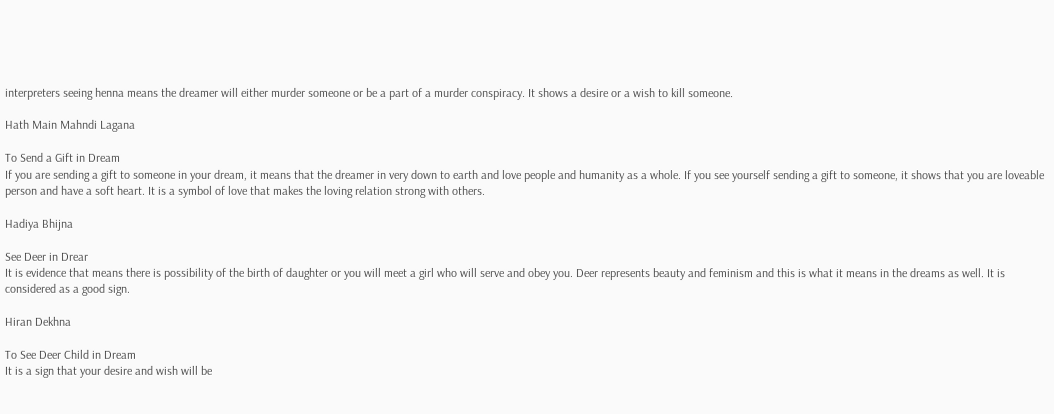interpreters seeing henna means the dreamer will either murder someone or be a part of a murder conspiracy. It shows a desire or a wish to kill someone.

Hath Main Mahndi Lagana

To Send a Gift in Dream
If you are sending a gift to someone in your dream, it means that the dreamer in very down to earth and love people and humanity as a whole. If you see yourself sending a gift to someone, it shows that you are loveable person and have a soft heart. It is a symbol of love that makes the loving relation strong with others.

Hadiya Bhijna

See Deer in Drear
It is evidence that means there is possibility of the birth of daughter or you will meet a girl who will serve and obey you. Deer represents beauty and feminism and this is what it means in the dreams as well. It is considered as a good sign.

Hiran Dekhna

To See Deer Child in Dream
It is a sign that your desire and wish will be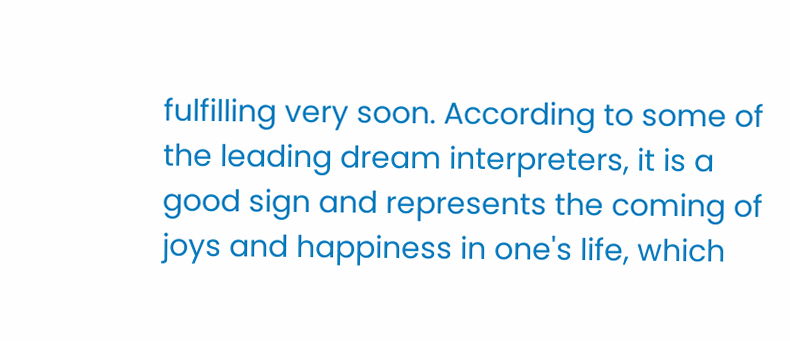fulfilling very soon. According to some of the leading dream interpreters, it is a good sign and represents the coming of joys and happiness in one's life, which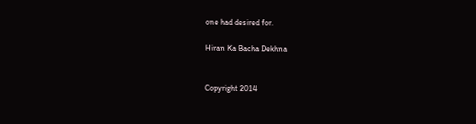one had desired for.

Hiran Ka Bacha Dekhna


Copyright 2014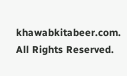khawabkitabeer.com. All Rights Reserved.